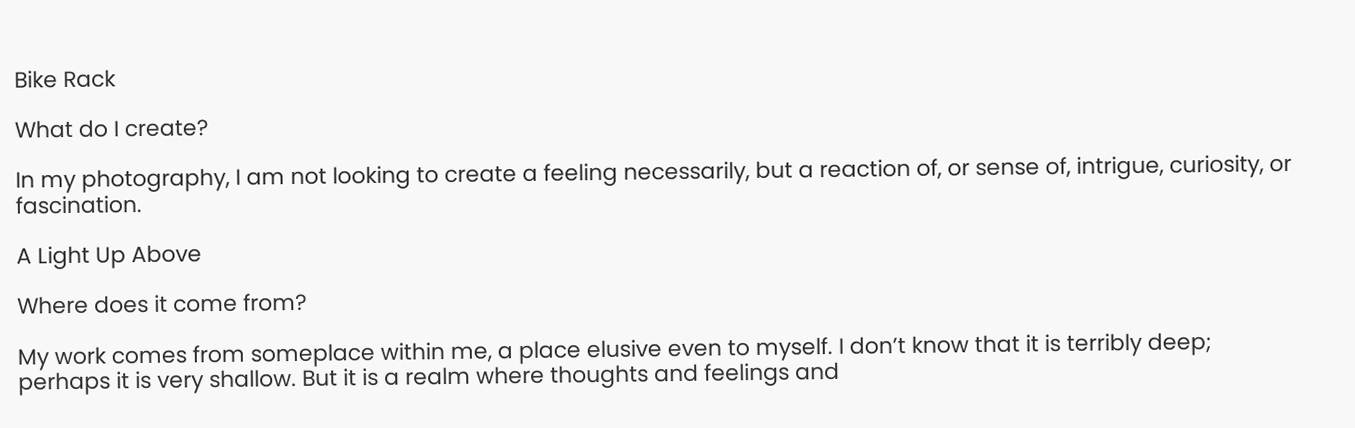Bike Rack

What do I create?

In my photography, I am not looking to create a feeling necessarily, but a reaction of, or sense of, intrigue, curiosity, or fascination.

A Light Up Above

Where does it come from?

My work comes from someplace within me, a place elusive even to myself. I don’t know that it is terribly deep; perhaps it is very shallow. But it is a realm where thoughts and feelings and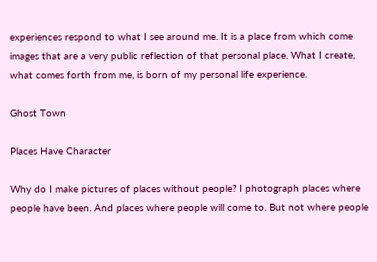experiences respond to what I see around me. It is a place from which come images that are a very public reflection of that personal place. What I create, what comes forth from me, is born of my personal life experience.

Ghost Town

Places Have Character

Why do I make pictures of places without people? I photograph places where people have been. And places where people will come to. But not where people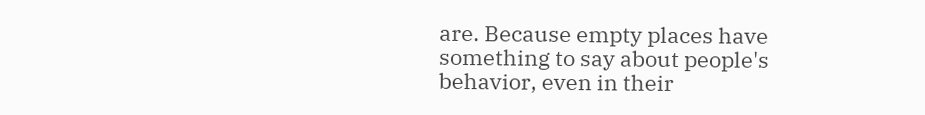are. Because empty places have something to say about people's behavior, even in their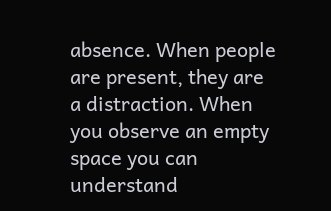absence. When people are present, they are a distraction. When you observe an empty space you can understand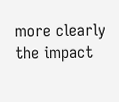more clearly the impact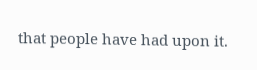that people have had upon it.